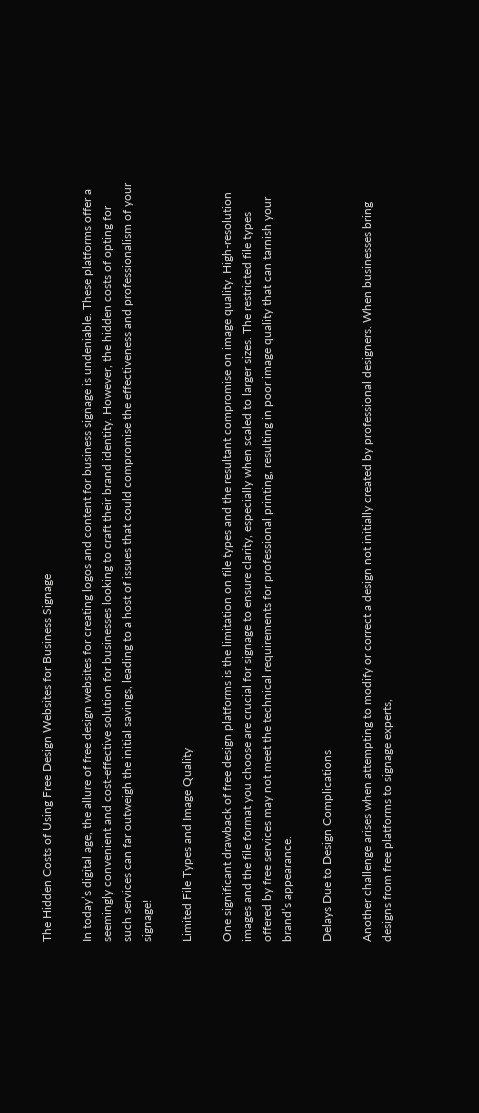The Hidden Costs of Using Free Design Websites for Business Signage

In today’s digital age, the allure of free design websites for creating logos and content for business signage is undeniable. These platforms offer a seemingly convenient and cost-effective solution for businesses looking to craft their brand identity. However, the hidden costs of opting for such services can far outweigh the initial savings, leading to a host of issues that could compromise the effectiveness and professionalism of your signage!

Limited File Types and Image Quality

One significant drawback of free design platforms is the limitation on file types and the resultant compromise on image quality. High-resolution images and the file format you choose are crucial for signage to ensure clarity, especially when scaled to larger sizes. The restricted file types offered by free services may not meet the technical requirements for professional printing, resulting in poor image quality that can tarnish your brand’s appearance.

Delays Due to Design Complications

Another challenge arises when attempting to modify or correct a design not initially created by professional designers. When businesses bring designs from free platforms to signage experts,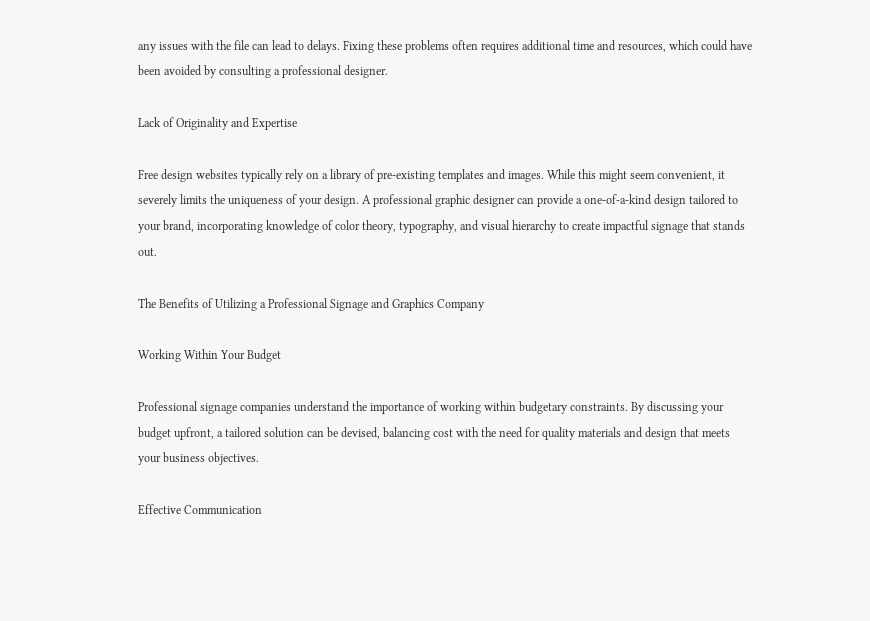any issues with the file can lead to delays. Fixing these problems often requires additional time and resources, which could have been avoided by consulting a professional designer.

Lack of Originality and Expertise

Free design websites typically rely on a library of pre-existing templates and images. While this might seem convenient, it severely limits the uniqueness of your design. A professional graphic designer can provide a one-of-a-kind design tailored to your brand, incorporating knowledge of color theory, typography, and visual hierarchy to create impactful signage that stands out.

The Benefits of Utilizing a Professional Signage and Graphics Company

Working Within Your Budget

Professional signage companies understand the importance of working within budgetary constraints. By discussing your budget upfront, a tailored solution can be devised, balancing cost with the need for quality materials and design that meets your business objectives.

Effective Communication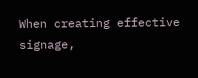When creating effective signage,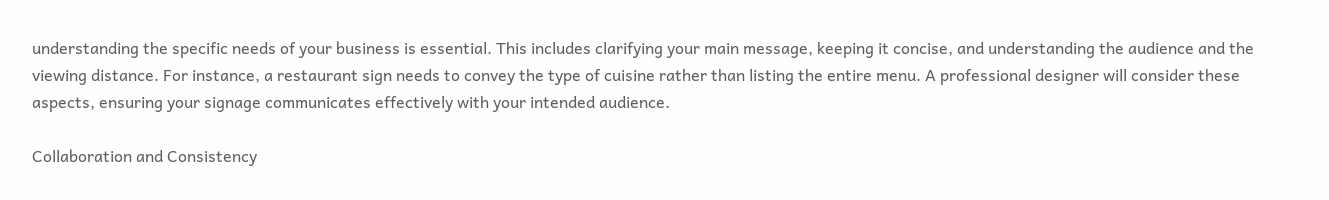understanding the specific needs of your business is essential. This includes clarifying your main message, keeping it concise, and understanding the audience and the viewing distance. For instance, a restaurant sign needs to convey the type of cuisine rather than listing the entire menu. A professional designer will consider these aspects, ensuring your signage communicates effectively with your intended audience.

Collaboration and Consistency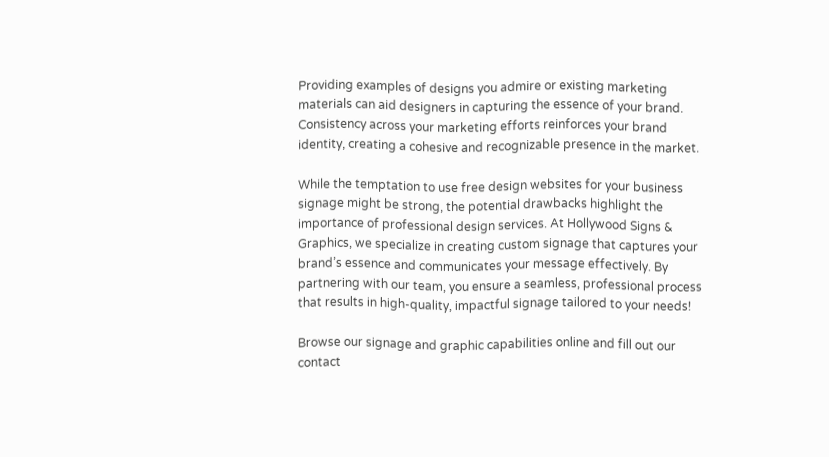Providing examples of designs you admire or existing marketing materials can aid designers in capturing the essence of your brand. Consistency across your marketing efforts reinforces your brand identity, creating a cohesive and recognizable presence in the market.

While the temptation to use free design websites for your business signage might be strong, the potential drawbacks highlight the importance of professional design services. At Hollywood Signs & Graphics, we specialize in creating custom signage that captures your brand’s essence and communicates your message effectively. By partnering with our team, you ensure a seamless, professional process that results in high-quality, impactful signage tailored to your needs!

Browse our signage and graphic capabilities online and fill out our contact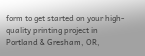form to get started on your high-quality printing project in Portland & Gresham, OR,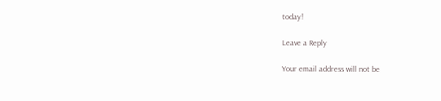today!

Leave a Reply

Your email address will not be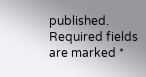published. Required fields are marked *